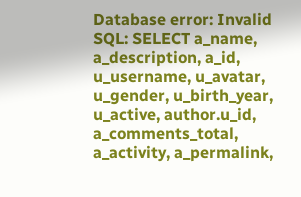Database error: Invalid SQL: SELECT a_name, a_description, a_id, u_username, u_avatar, u_gender, u_birth_year, u_active, author.u_id, a_comments_total, a_activity, a_permalink,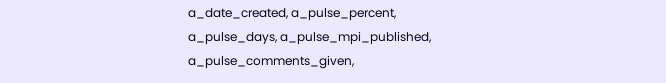a_date_created, a_pulse_percent, a_pulse_days, a_pulse_mpi_published, a_pulse_comments_given,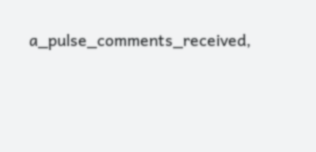a_pulse_comments_received,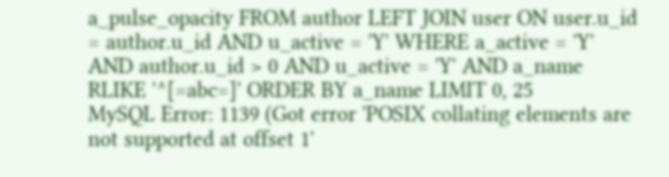a_pulse_opacity FROM author LEFT JOIN user ON user.u_id = author.u_id AND u_active = 'Y' WHERE a_active = 'Y' AND author.u_id > 0 AND u_active = 'Y' AND a_name RLIKE '^[=abc=]' ORDER BY a_name LIMIT 0, 25
MySQL Error: 1139 (Got error 'POSIX collating elements are not supported at offset 1'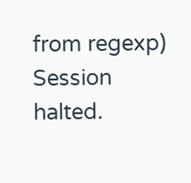from regexp)
Session halted.